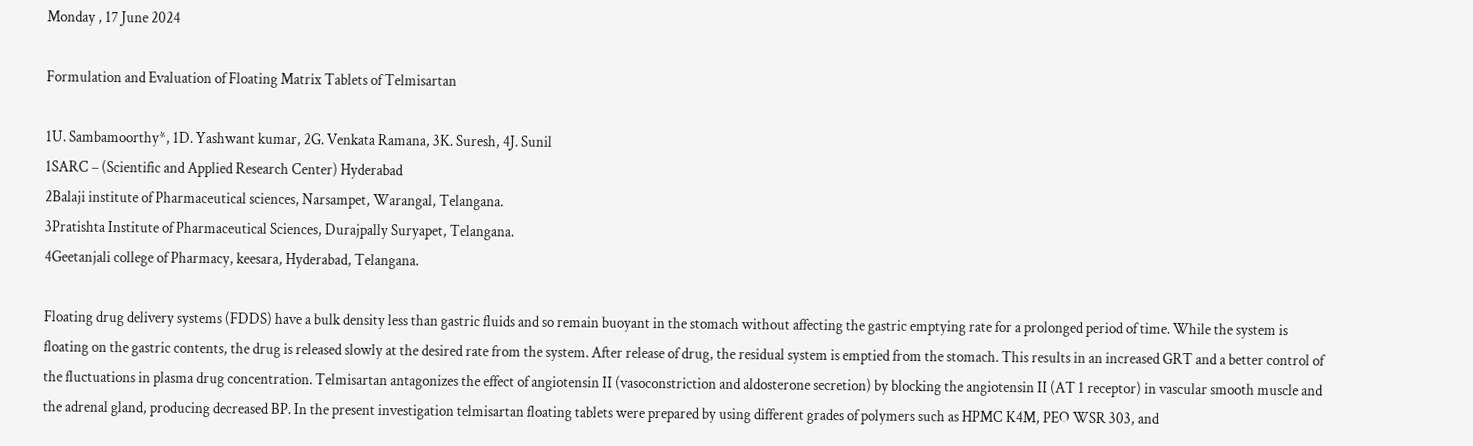Monday , 17 June 2024

Formulation and Evaluation of Floating Matrix Tablets of Telmisartan

1U. Sambamoorthy*, 1D. Yashwant kumar, 2G. Venkata Ramana, 3K. Suresh, 4J. Sunil
1SARC – (Scientific and Applied Research Center) Hyderabad
2Balaji institute of Pharmaceutical sciences, Narsampet, Warangal, Telangana.
3Pratishta Institute of Pharmaceutical Sciences, Durajpally Suryapet, Telangana.
4Geetanjali college of Pharmacy, keesara, Hyderabad, Telangana.

Floating drug delivery systems (FDDS) have a bulk density less than gastric fluids and so remain buoyant in the stomach without affecting the gastric emptying rate for a prolonged period of time. While the system is floating on the gastric contents, the drug is released slowly at the desired rate from the system. After release of drug, the residual system is emptied from the stomach. This results in an increased GRT and a better control of the fluctuations in plasma drug concentration. Telmisartan antagonizes the effect of angiotensin II (vasoconstriction and aldosterone secretion) by blocking the angiotensin II (AT 1 receptor) in vascular smooth muscle and the adrenal gland, producing decreased BP. In the present investigation telmisartan floating tablets were prepared by using different grades of polymers such as HPMC K4M, PEO WSR 303, and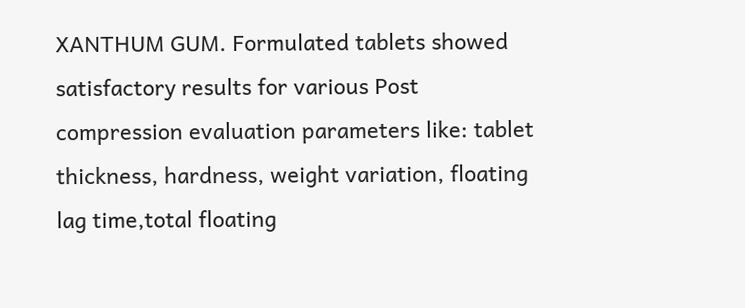XANTHUM GUM. Formulated tablets showed satisfactory results for various Post compression evaluation parameters like: tablet thickness, hardness, weight variation, floating lag time,total floating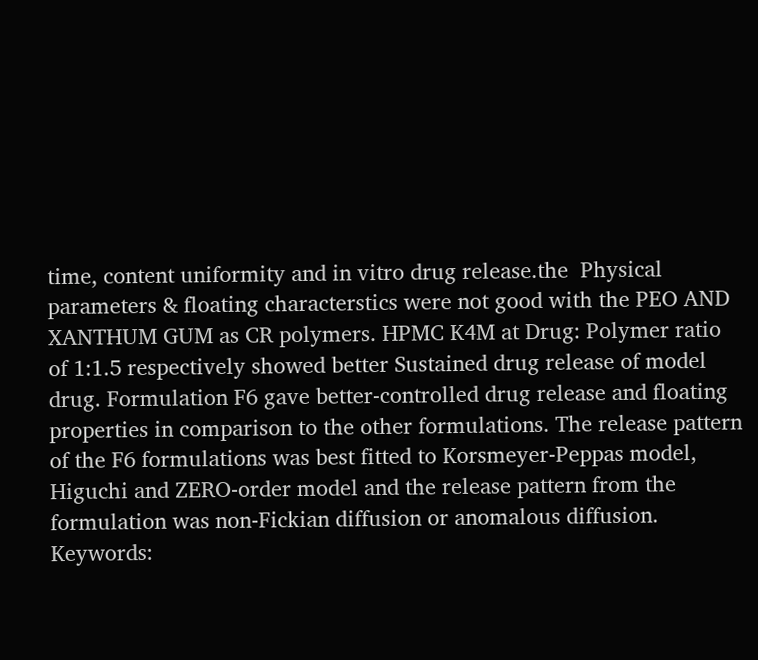time, content uniformity and in vitro drug release.the  Physical parameters & floating characterstics were not good with the PEO AND XANTHUM GUM as CR polymers. HPMC K4M at Drug: Polymer ratio of 1:1.5 respectively showed better Sustained drug release of model drug. Formulation F6 gave better-controlled drug release and floating properties in comparison to the other formulations. The release pattern of the F6 formulations was best fitted to Korsmeyer-Peppas model, Higuchi and ZERO-order model and the release pattern from the formulation was non-Fickian diffusion or anomalous diffusion.
Keywords: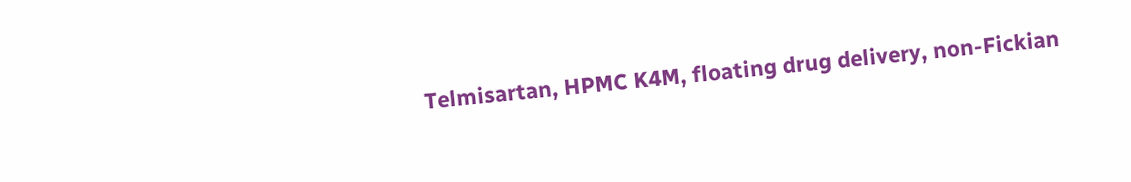Telmisartan, HPMC K4M, floating drug delivery, non-Fickian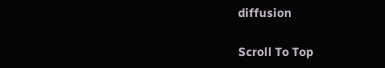diffusion

Scroll To Top